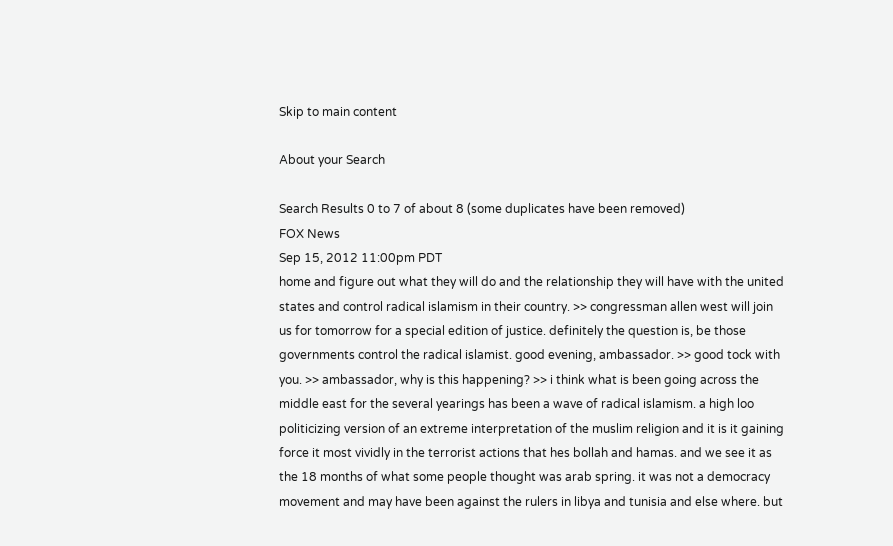Skip to main content

About your Search

Search Results 0 to 7 of about 8 (some duplicates have been removed)
FOX News
Sep 15, 2012 11:00pm PDT
home and figure out what they will do and the relationship they will have with the united states and control radical islamism in their country. >> congressman allen west will join us for tomorrow for a special edition of justice. definitely the question is, be those governments control the radical islamist. good evening, ambassador. >> good tock with you. >> ambassador, why is this happening? >> i think what is been going across the middle east for the several yearings has been a wave of radical islamism. a high loo politicizing version of an extreme interpretation of the muslim religion and it is it gaining force it most vividly in the terrorist actions that hes bollah and hamas. and we see it as the 18 months of what some people thought was arab spring. it was not a democracy movement and may have been against the rulers in libya and tunisia and else where. but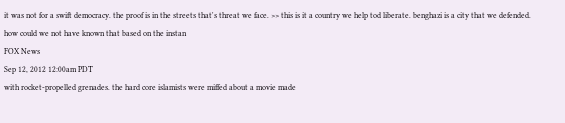it was not for a swift democracy. the proof is in the streets that's threat we face. >> this is it a country we help tod liberate. benghazi is a city that we defended. how could we not have known that based on the instan
FOX News
Sep 12, 2012 12:00am PDT
with rocket-propelled grenades. the hard core islamists were miffed about a movie made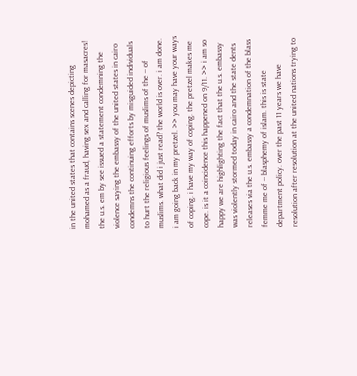in the united states that contains scenes depicting mohamed as a fraud, having sex and calling for masacres! the u.s. em by see issued a statement condemning the violence saying the embassy of the united states in cairo condemns the continuing efforts by misguided individuals to hurt the religious feelings of muslims of the -- of muslims. what did i just read? the world is over. i am done. i am going back in my pretzel. >> you may have your ways of coping. i have my way of coping. the pretzel makes me cope. is it a coincidence this happened on 9/11. >> i am so happy we are highlighting the fact that the u.s. embassy was violently stormed today in cairo and the state dents releases via the u.s. embassy a condemnation of the blass femme me of -- blasphemy of islam. this is state department policy. over the past 11 years we have resolution after resolution at the united nations trying to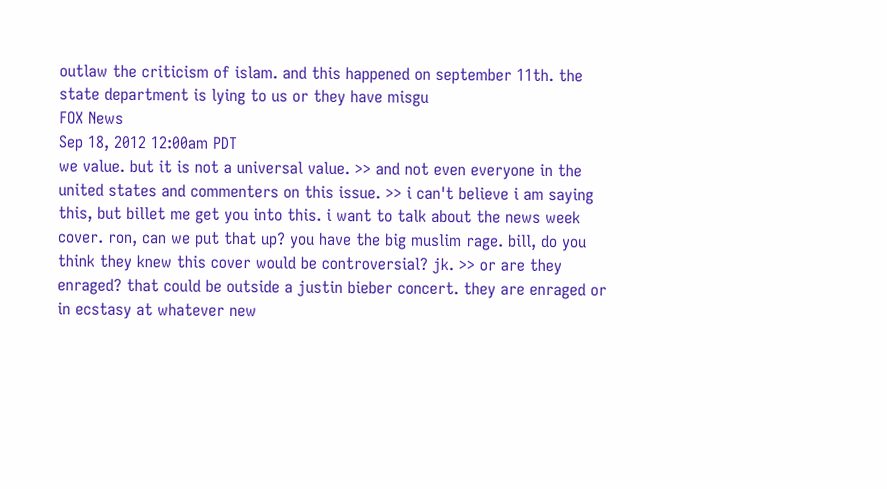outlaw the criticism of islam. and this happened on september 11th. the state department is lying to us or they have misgu
FOX News
Sep 18, 2012 12:00am PDT
we value. but it is not a universal value. >> and not even everyone in the united states and commenters on this issue. >> i can't believe i am saying this, but billet me get you into this. i want to talk about the news week cover. ron, can we put that up? you have the big muslim rage. bill, do you think they knew this cover would be controversial? jk. >> or are they enraged? that could be outside a justin bieber concert. they are enraged or in ecstasy at whatever new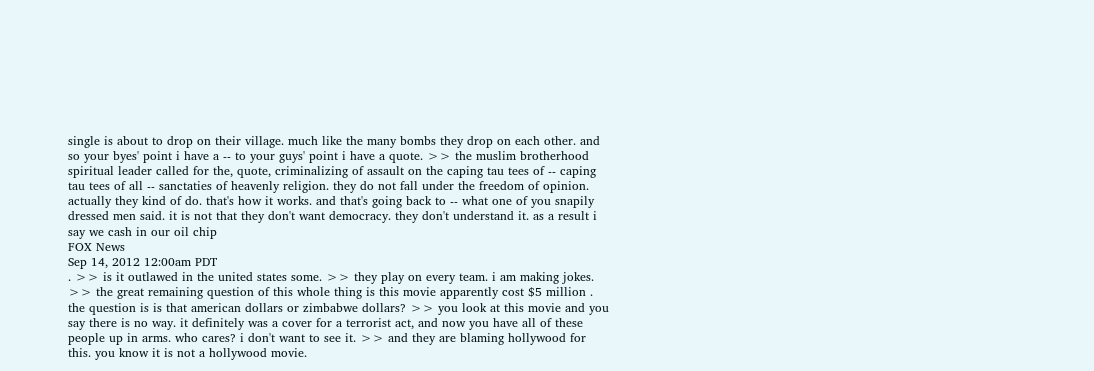single is about to drop on their village. much like the many bombs they drop on each other. and so your byes' point i have a -- to your guys' point i have a quote. >> the muslim brotherhood spiritual leader called for the, quote, criminalizing of assault on the caping tau tees of -- caping tau tees of all -- sanctaties of heavenly religion. they do not fall under the freedom of opinion. actually they kind of do. that's how it works. and that's going back to -- what one of you snapily dressed men said. it is not that they don't want democracy. they don't understand it. as a result i say we cash in our oil chip
FOX News
Sep 14, 2012 12:00am PDT
. >> is it outlawed in the united states some. >> they play on every team. i am making jokes. >> the great remaining question of this whole thing is this movie apparently cost $5 million . the question is is that american dollars or zimbabwe dollars? >> you look at this movie and you say there is no way. it definitely was a cover for a terrorist act, and now you have all of these people up in arms. who cares? i don't want to see it. >> and they are blaming hollywood for this. you know it is not a hollywood movie.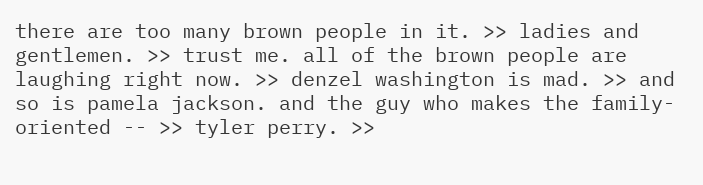there are too many brown people in it. >> ladies and gentlemen. >> trust me. all of the brown people are laughing right now. >> denzel washington is mad. >> and so is pamela jackson. and the guy who makes the family-oriented -- >> tyler perry. >>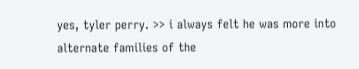yes, tyler perry. >> i always felt he was more into alternate families of the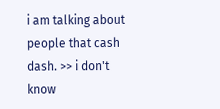i am talking about people that cash dash. >> i don't know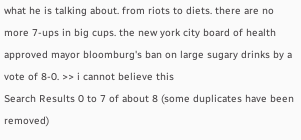what he is talking about. from riots to diets. there are no more 7-ups in big cups. the new york city board of health approved mayor bloomburg's ban on large sugary drinks by a vote of 8-0. >> i cannot believe this
Search Results 0 to 7 of about 8 (some duplicates have been removed)